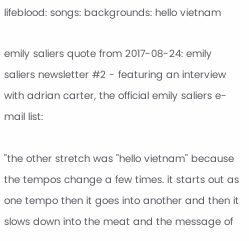lifeblood: songs: backgrounds: hello vietnam

emily saliers quote from 2017-08-24: emily saliers newsletter #2 - featuring an interview with adrian carter, the official emily saliers e-mail list:

"the other stretch was "hello vietnam" because the tempos change a few times. it starts out as one tempo then it goes into another and then it slows down into the meat and the message of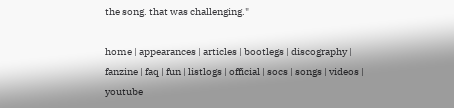the song. that was challenging."

home | appearances | articles | bootlegs | discography | fanzine | faq | fun | listlogs | official | socs | songs | videos | youtube